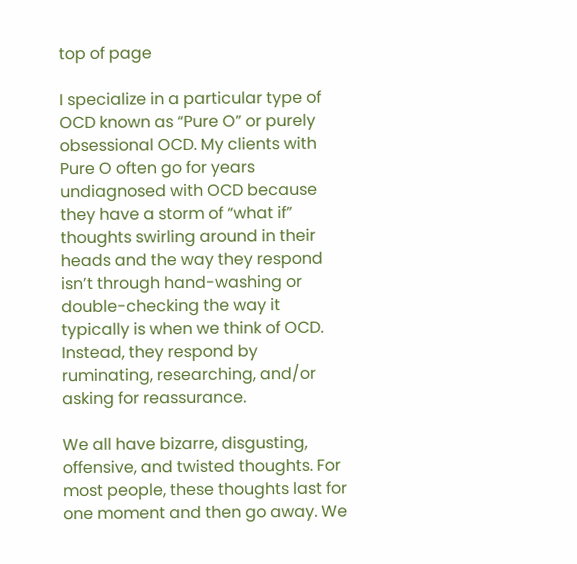top of page

I specialize in a particular type of OCD known as “Pure O” or purely obsessional OCD. My clients with Pure O often go for years undiagnosed with OCD because they have a storm of “what if” thoughts swirling around in their heads and the way they respond isn’t through hand-washing or double-checking the way it typically is when we think of OCD. Instead, they respond by ruminating, researching, and/or asking for reassurance.

We all have bizarre, disgusting, offensive, and twisted thoughts. For most people, these thoughts last for one moment and then go away. We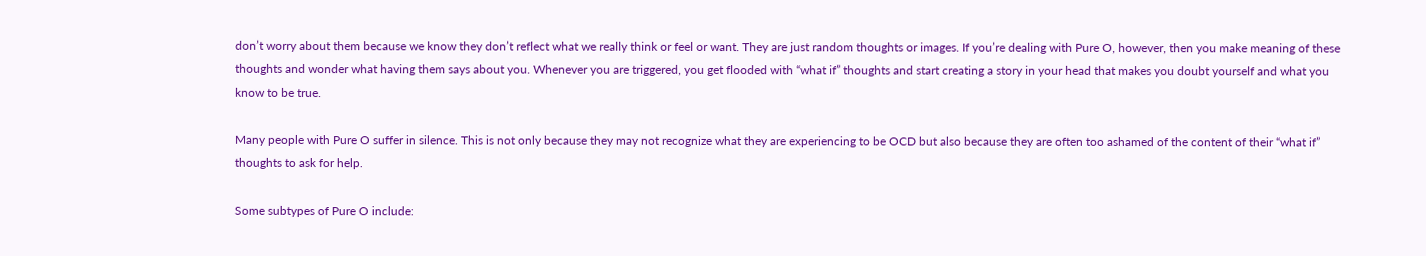don’t worry about them because we know they don’t reflect what we really think or feel or want. They are just random thoughts or images. If you’re dealing with Pure O, however, then you make meaning of these thoughts and wonder what having them says about you. Whenever you are triggered, you get flooded with “what if” thoughts and start creating a story in your head that makes you doubt yourself and what you know to be true.

Many people with Pure O suffer in silence. This is not only because they may not recognize what they are experiencing to be OCD but also because they are often too ashamed of the content of their “what if” thoughts to ask for help.

Some subtypes of Pure O include: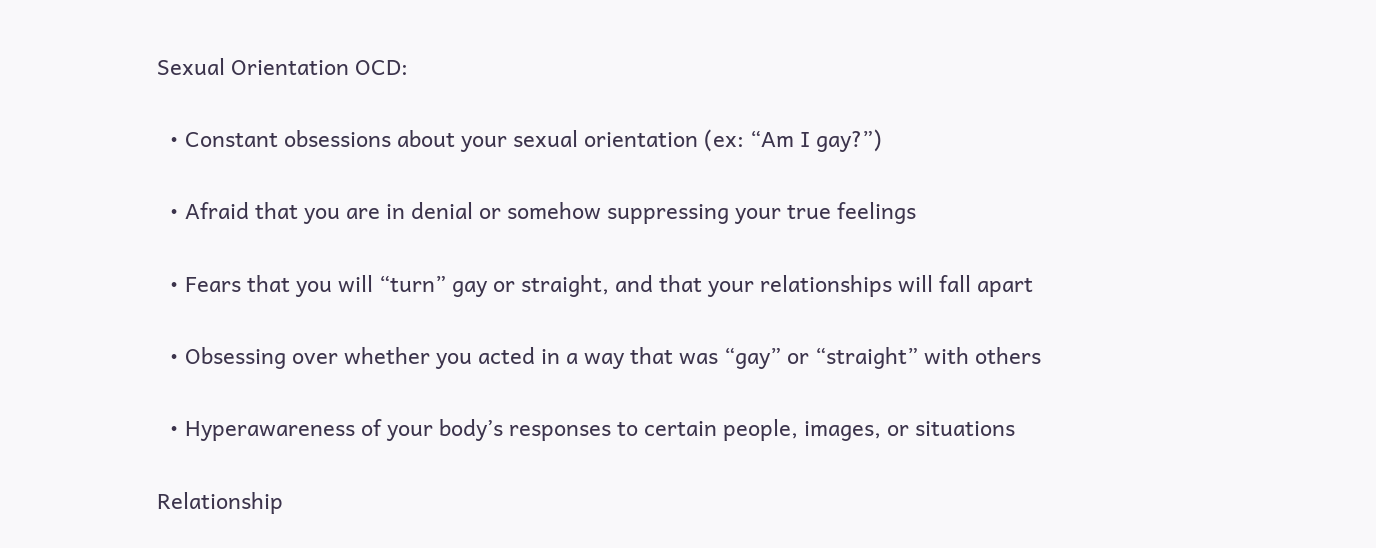Sexual Orientation OCD:

  • Constant obsessions about your sexual orientation (ex: “Am I gay?”)

  • Afraid that you are in denial or somehow suppressing your true feelings

  • Fears that you will “turn” gay or straight, and that your relationships will fall apart

  • Obsessing over whether you acted in a way that was “gay” or “straight” with others

  • Hyperawareness of your body’s responses to certain people, images, or situations

Relationship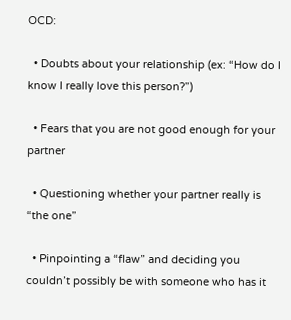OCD:

  • Doubts about your relationship (ex: “How do I know I really love this person?”)

  • Fears that you are not good enough for your partner

  • Questioning whether your partner really is “the one”

  • Pinpointing a “flaw” and deciding you couldn’t possibly be with someone who has it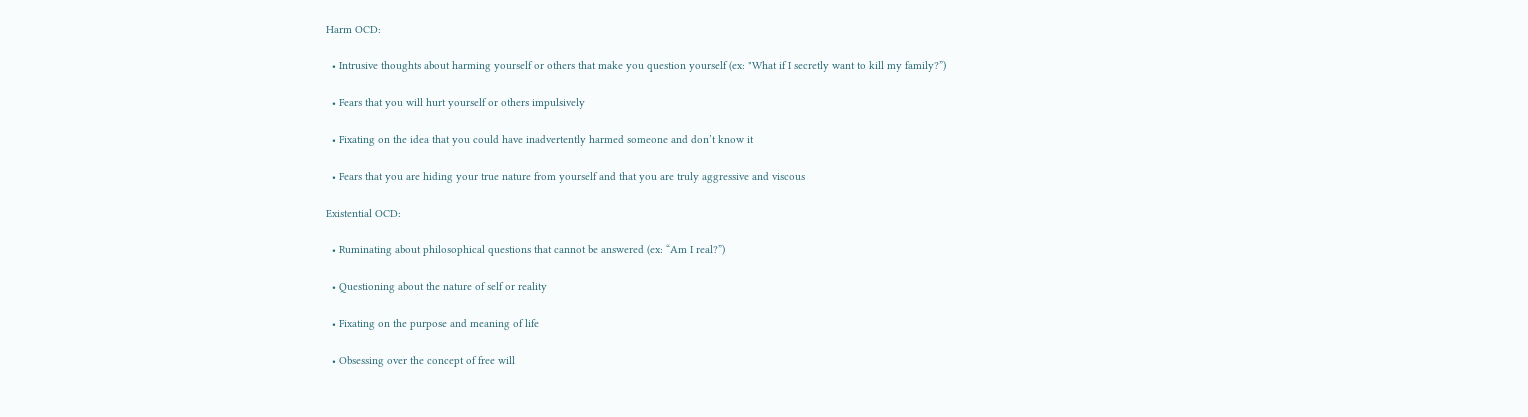Harm OCD:

  • Intrusive thoughts about harming yourself or others that make you question yourself (ex: "What if I secretly want to kill my family?”)

  • Fears that you will hurt yourself or others impulsively

  • Fixating on the idea that you could have inadvertently harmed someone and don’t know it

  • Fears that you are hiding your true nature from yourself and that you are truly aggressive and viscous

Existential OCD:

  • Ruminating about philosophical questions that cannot be answered (ex: “Am I real?”)

  • Questioning about the nature of self or reality

  • Fixating on the purpose and meaning of life

  • Obsessing over the concept of free will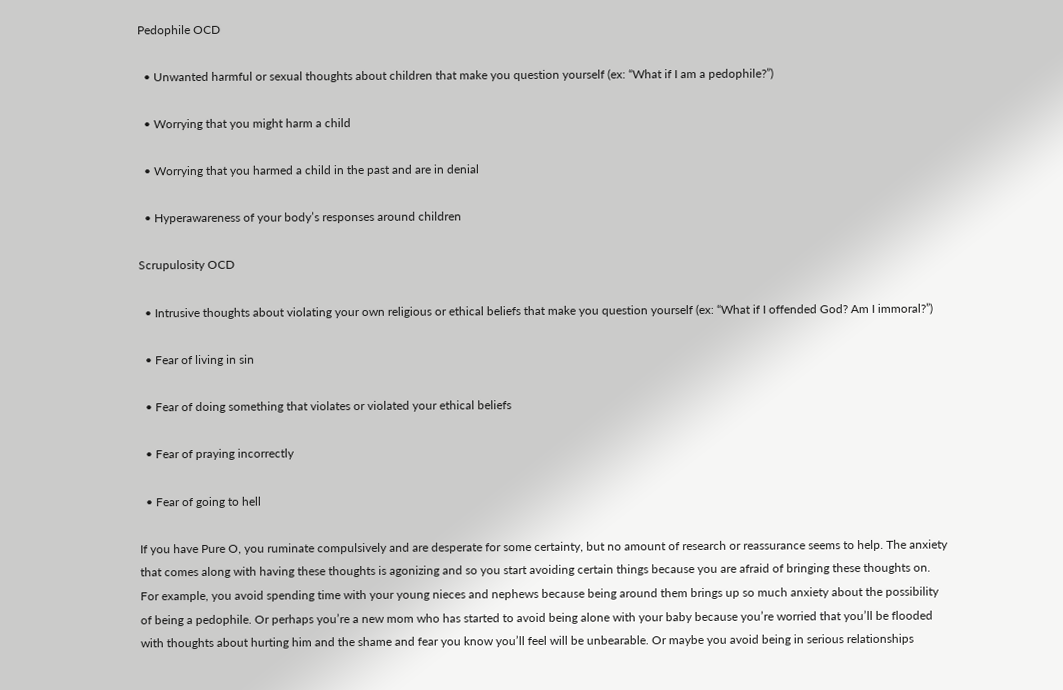Pedophile OCD

  • Unwanted harmful or sexual thoughts about children that make you question yourself (ex: “What if I am a pedophile?”)

  • Worrying that you might harm a child

  • Worrying that you harmed a child in the past and are in denial

  • Hyperawareness of your body’s responses around children

Scrupulosity OCD

  • Intrusive thoughts about violating your own religious or ethical beliefs that make you question yourself (ex: “What if I offended God? Am I immoral?”)

  • Fear of living in sin

  • Fear of doing something that violates or violated your ethical beliefs

  • Fear of praying incorrectly

  • Fear of going to hell

If you have Pure O, you ruminate compulsively and are desperate for some certainty, but no amount of research or reassurance seems to help. The anxiety that comes along with having these thoughts is agonizing and so you start avoiding certain things because you are afraid of bringing these thoughts on. For example, you avoid spending time with your young nieces and nephews because being around them brings up so much anxiety about the possibility of being a pedophile. Or perhaps you’re a new mom who has started to avoid being alone with your baby because you’re worried that you’ll be flooded with thoughts about hurting him and the shame and fear you know you’ll feel will be unbearable. Or maybe you avoid being in serious relationships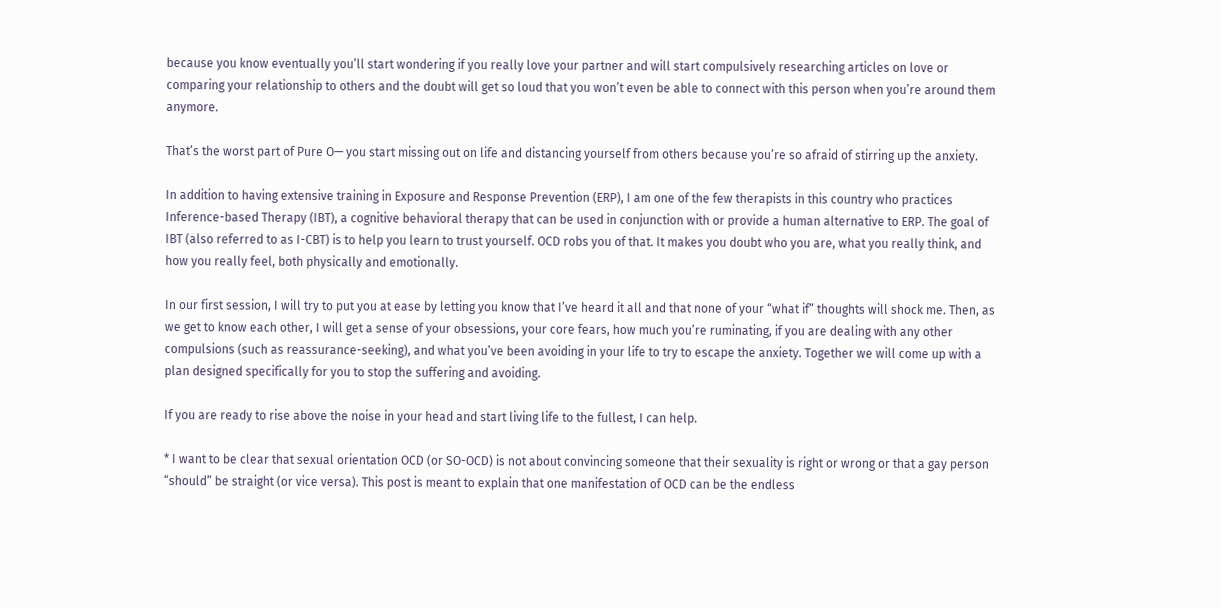because you know eventually you’ll start wondering if you really love your partner and will start compulsively researching articles on love or comparing your relationship to others and the doubt will get so loud that you won’t even be able to connect with this person when you’re around them anymore.

That’s the worst part of Pure O— you start missing out on life and distancing yourself from others because you’re so afraid of stirring up the anxiety.

In addition to having extensive training in Exposure and Response Prevention (ERP), I am one of the few therapists in this country who practices Inference-based Therapy (IBT), a cognitive behavioral therapy that can be used in conjunction with or provide a human alternative to ERP. The goal of IBT (also referred to as I-CBT) is to help you learn to trust yourself. OCD robs you of that. It makes you doubt who you are, what you really think, and how you really feel, both physically and emotionally.

In our first session, I will try to put you at ease by letting you know that I’ve heard it all and that none of your “what if” thoughts will shock me. Then, as we get to know each other, I will get a sense of your obsessions, your core fears, how much you’re ruminating, if you are dealing with any other compulsions (such as reassurance-seeking), and what you’ve been avoiding in your life to try to escape the anxiety. Together we will come up with a plan designed specifically for you to stop the suffering and avoiding.

If you are ready to rise above the noise in your head and start living life to the fullest, I can help.

* I want to be clear that sexual orientation OCD (or SO-OCD) is not about convincing someone that their sexuality is right or wrong or that a gay person “should” be straight (or vice versa). This post is meant to explain that one manifestation of OCD can be the endless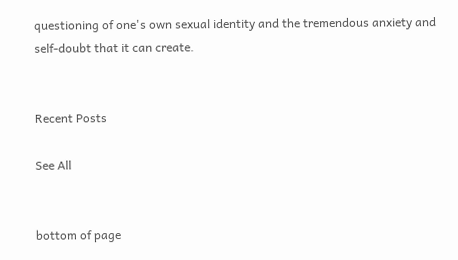questioning of one's own sexual identity and the tremendous anxiety and self-doubt that it can create.


Recent Posts

See All


bottom of page